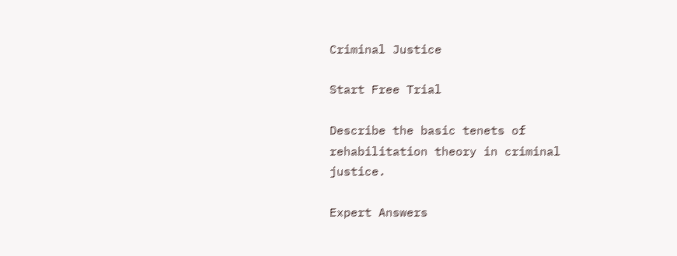Criminal Justice

Start Free Trial

Describe the basic tenets of rehabilitation theory in criminal justice.

Expert Answers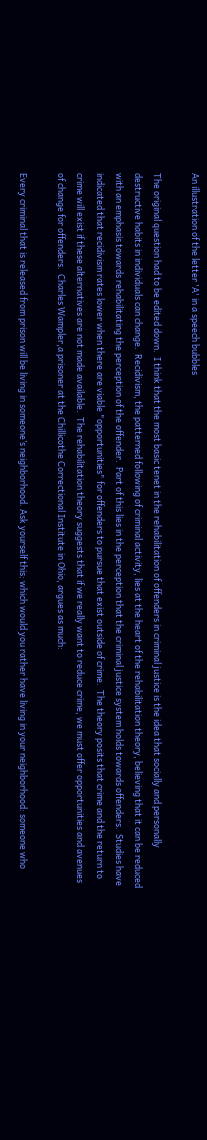An illustration of the letter 'A' in a speech bubbles

The original question had to be edited down.  I think that the most basic tenet in the rehabilitation of offenders in criminal justice is the idea that socially and personally destructive habits in individuals can change.  Recidivism, the patterned following of criminal activity, lies at the heart of the rehabilitation theory, believing that it can be reduced with an emphasis towards rehabilitating the perception of the offender.  Part of this lies in the perception that the criminal justice system holds towards offenders.  Studies have indicated that recidivism rates lower when there are viable "opportunities" for offenders to pursue that exist outside of crime.  The theory posits that crime and the return to crime will exist if these alternatives are not made available.  The rehabilitation theory suggests that if we really want to reduce crime, we must offer opportunities and avenues of change for offenders.  Charles Wampler,a prisoner at the Chillicothe Correctional Institute in Ohio, argues as much:

Every criminal that is released from prison will be living in someone’s neighborhood. Ask yourself this: which would you rather have living in your neighborhood: someone who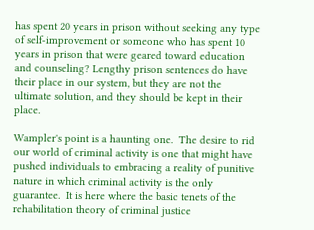has spent 20 years in prison without seeking any type of self-improvement or someone who has spent 10 years in prison that were geared toward education and counseling? Lengthy prison sentences do have their place in our system, but they are not the ultimate solution, and they should be kept in their place.

Wampler's point is a haunting one.  The desire to rid our world of criminal activity is one that might have pushed individuals to embracing a reality of punitive nature in which criminal activity is the only guarantee.  It is here where the basic tenets of the rehabilitation theory of criminal justice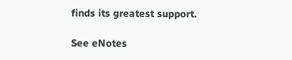finds its greatest support.

See eNotes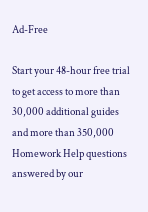Ad-Free

Start your 48-hour free trial to get access to more than 30,000 additional guides and more than 350,000 Homework Help questions answered by our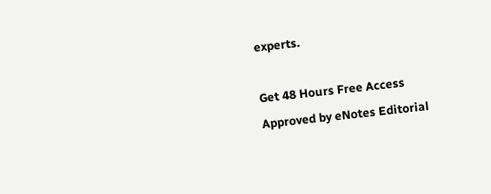experts.

Get 48 Hours Free Access
Approved by eNotes Editorial